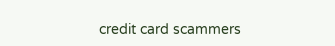credit card scammers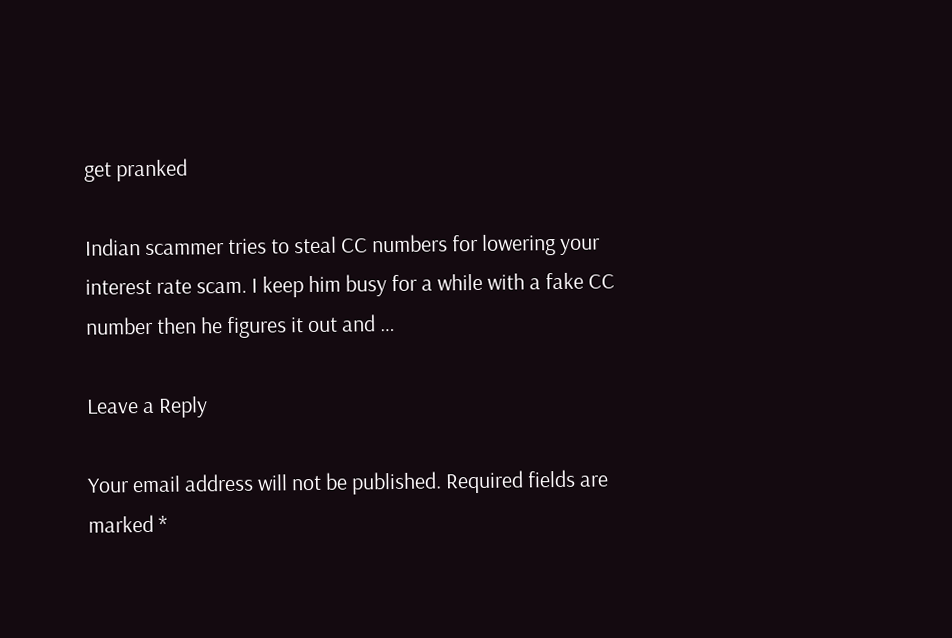get pranked

Indian scammer tries to steal CC numbers for lowering your interest rate scam. I keep him busy for a while with a fake CC number then he figures it out and …

Leave a Reply

Your email address will not be published. Required fields are marked *